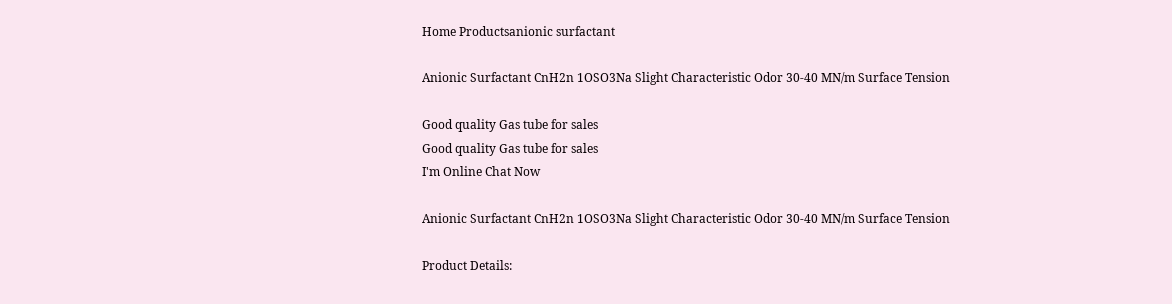Home Productsanionic surfactant

Anionic Surfactant CnH2n 1OSO3Na Slight Characteristic Odor 30-40 MN/m Surface Tension

Good quality Gas tube for sales
Good quality Gas tube for sales
I'm Online Chat Now

Anionic Surfactant CnH2n 1OSO3Na Slight Characteristic Odor 30-40 MN/m Surface Tension

Product Details: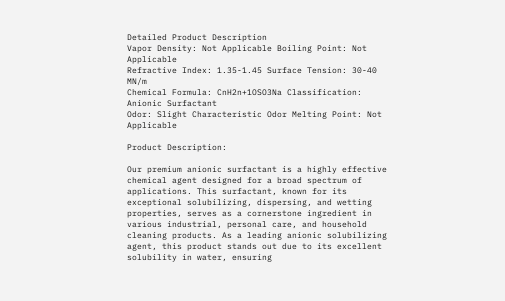Detailed Product Description
Vapor Density: Not Applicable Boiling Point: Not Applicable
Refractive Index: 1.35-1.45 Surface Tension: 30-40 MN/m
Chemical Formula: CnH2n+1OSO3Na Classification: Anionic Surfactant
Odor: Slight Characteristic Odor Melting Point: Not Applicable

Product Description:

Our premium anionic surfactant is a highly effective chemical agent designed for a broad spectrum of applications. This surfactant, known for its exceptional solubilizing, dispersing, and wetting properties, serves as a cornerstone ingredient in various industrial, personal care, and household cleaning products. As a leading anionic solubilizing agent, this product stands out due to its excellent solubility in water, ensuring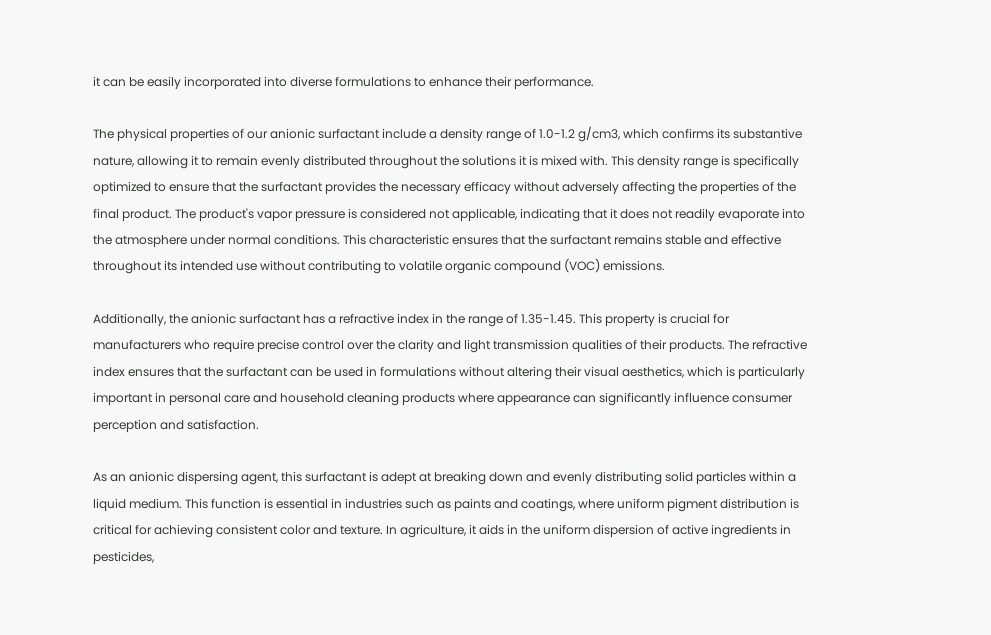it can be easily incorporated into diverse formulations to enhance their performance.

The physical properties of our anionic surfactant include a density range of 1.0-1.2 g/cm3, which confirms its substantive nature, allowing it to remain evenly distributed throughout the solutions it is mixed with. This density range is specifically optimized to ensure that the surfactant provides the necessary efficacy without adversely affecting the properties of the final product. The product's vapor pressure is considered not applicable, indicating that it does not readily evaporate into the atmosphere under normal conditions. This characteristic ensures that the surfactant remains stable and effective throughout its intended use without contributing to volatile organic compound (VOC) emissions.

Additionally, the anionic surfactant has a refractive index in the range of 1.35-1.45. This property is crucial for manufacturers who require precise control over the clarity and light transmission qualities of their products. The refractive index ensures that the surfactant can be used in formulations without altering their visual aesthetics, which is particularly important in personal care and household cleaning products where appearance can significantly influence consumer perception and satisfaction.

As an anionic dispersing agent, this surfactant is adept at breaking down and evenly distributing solid particles within a liquid medium. This function is essential in industries such as paints and coatings, where uniform pigment distribution is critical for achieving consistent color and texture. In agriculture, it aids in the uniform dispersion of active ingredients in pesticides,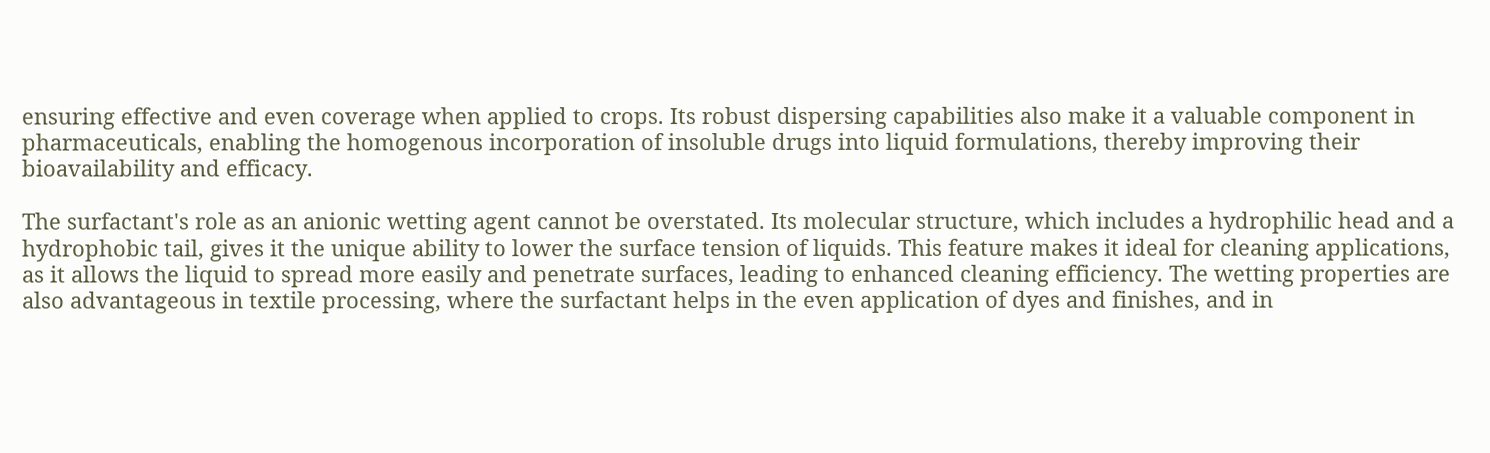ensuring effective and even coverage when applied to crops. Its robust dispersing capabilities also make it a valuable component in pharmaceuticals, enabling the homogenous incorporation of insoluble drugs into liquid formulations, thereby improving their bioavailability and efficacy.

The surfactant's role as an anionic wetting agent cannot be overstated. Its molecular structure, which includes a hydrophilic head and a hydrophobic tail, gives it the unique ability to lower the surface tension of liquids. This feature makes it ideal for cleaning applications, as it allows the liquid to spread more easily and penetrate surfaces, leading to enhanced cleaning efficiency. The wetting properties are also advantageous in textile processing, where the surfactant helps in the even application of dyes and finishes, and in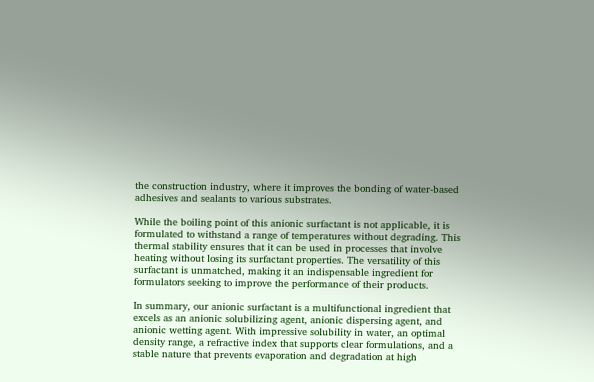the construction industry, where it improves the bonding of water-based adhesives and sealants to various substrates.

While the boiling point of this anionic surfactant is not applicable, it is formulated to withstand a range of temperatures without degrading. This thermal stability ensures that it can be used in processes that involve heating without losing its surfactant properties. The versatility of this surfactant is unmatched, making it an indispensable ingredient for formulators seeking to improve the performance of their products.

In summary, our anionic surfactant is a multifunctional ingredient that excels as an anionic solubilizing agent, anionic dispersing agent, and anionic wetting agent. With impressive solubility in water, an optimal density range, a refractive index that supports clear formulations, and a stable nature that prevents evaporation and degradation at high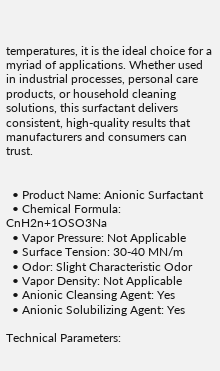temperatures, it is the ideal choice for a myriad of applications. Whether used in industrial processes, personal care products, or household cleaning solutions, this surfactant delivers consistent, high-quality results that manufacturers and consumers can trust.


  • Product Name: Anionic Surfactant
  • Chemical Formula: CnH2n+1OSO3Na
  • Vapor Pressure: Not Applicable
  • Surface Tension: 30-40 MN/m
  • Odor: Slight Characteristic Odor
  • Vapor Density: Not Applicable
  • Anionic Cleansing Agent: Yes
  • Anionic Solubilizing Agent: Yes

Technical Parameters: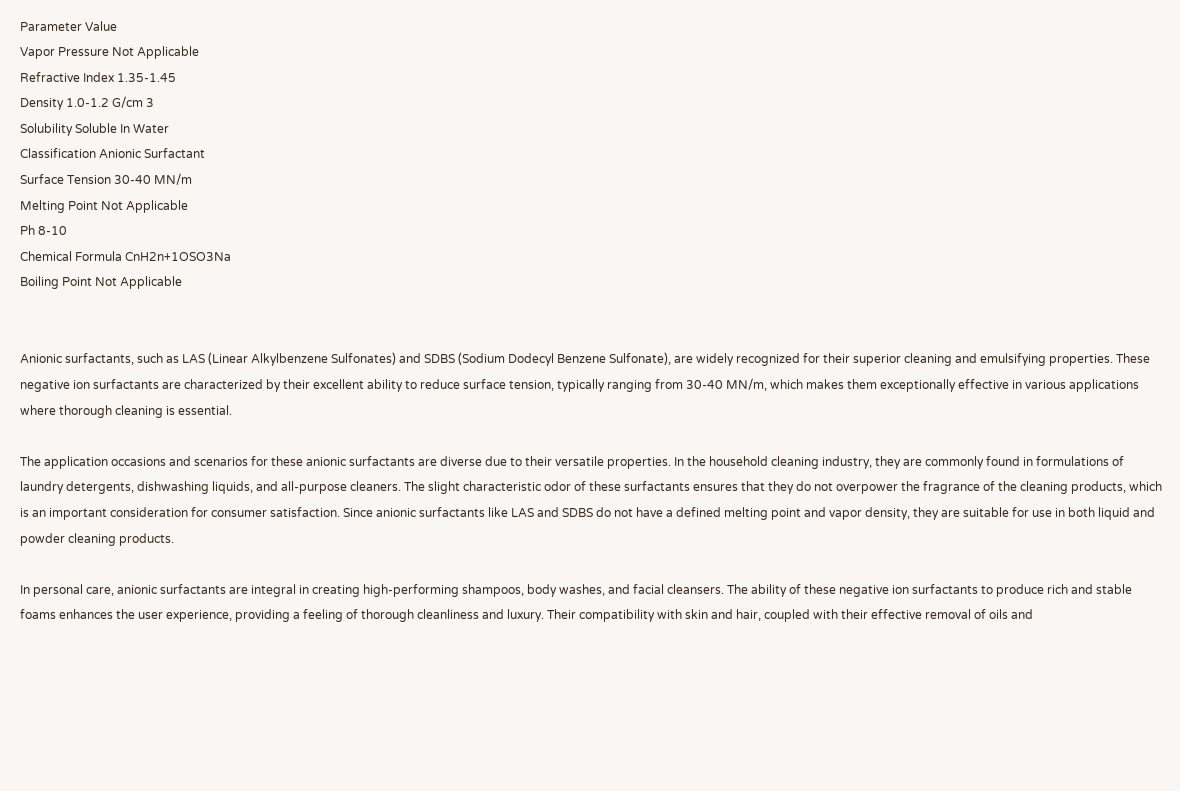Parameter Value
Vapor Pressure Not Applicable
Refractive Index 1.35-1.45
Density 1.0-1.2 G/cm 3
Solubility Soluble In Water
Classification Anionic Surfactant
Surface Tension 30-40 MN/m
Melting Point Not Applicable
Ph 8-10
Chemical Formula CnH2n+1OSO3Na
Boiling Point Not Applicable


Anionic surfactants, such as LAS (Linear Alkylbenzene Sulfonates) and SDBS (Sodium Dodecyl Benzene Sulfonate), are widely recognized for their superior cleaning and emulsifying properties. These negative ion surfactants are characterized by their excellent ability to reduce surface tension, typically ranging from 30-40 MN/m, which makes them exceptionally effective in various applications where thorough cleaning is essential.

The application occasions and scenarios for these anionic surfactants are diverse due to their versatile properties. In the household cleaning industry, they are commonly found in formulations of laundry detergents, dishwashing liquids, and all-purpose cleaners. The slight characteristic odor of these surfactants ensures that they do not overpower the fragrance of the cleaning products, which is an important consideration for consumer satisfaction. Since anionic surfactants like LAS and SDBS do not have a defined melting point and vapor density, they are suitable for use in both liquid and powder cleaning products.

In personal care, anionic surfactants are integral in creating high-performing shampoos, body washes, and facial cleansers. The ability of these negative ion surfactants to produce rich and stable foams enhances the user experience, providing a feeling of thorough cleanliness and luxury. Their compatibility with skin and hair, coupled with their effective removal of oils and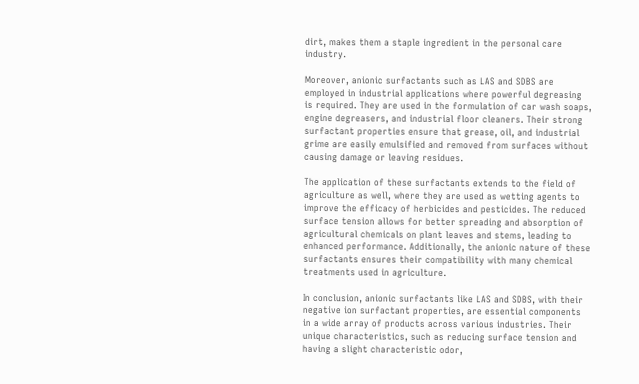dirt, makes them a staple ingredient in the personal care industry.

Moreover, anionic surfactants such as LAS and SDBS are employed in industrial applications where powerful degreasing is required. They are used in the formulation of car wash soaps, engine degreasers, and industrial floor cleaners. Their strong surfactant properties ensure that grease, oil, and industrial grime are easily emulsified and removed from surfaces without causing damage or leaving residues.

The application of these surfactants extends to the field of agriculture as well, where they are used as wetting agents to improve the efficacy of herbicides and pesticides. The reduced surface tension allows for better spreading and absorption of agricultural chemicals on plant leaves and stems, leading to enhanced performance. Additionally, the anionic nature of these surfactants ensures their compatibility with many chemical treatments used in agriculture.

In conclusion, anionic surfactants like LAS and SDBS, with their negative ion surfactant properties, are essential components in a wide array of products across various industries. Their unique characteristics, such as reducing surface tension and having a slight characteristic odor,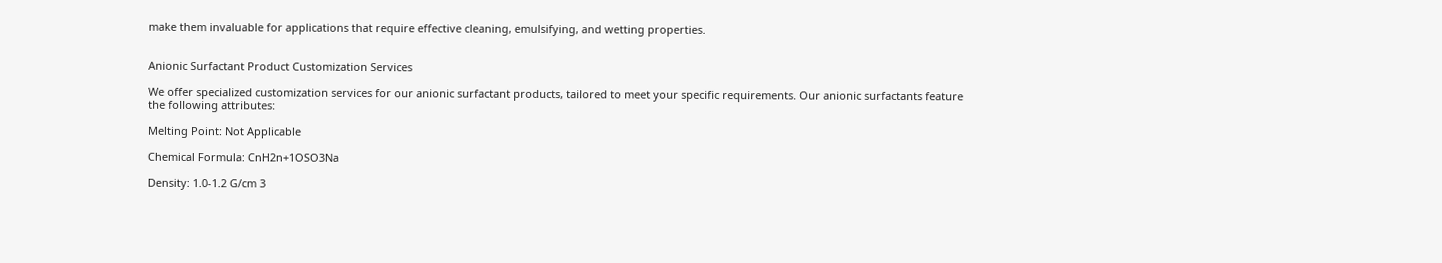make them invaluable for applications that require effective cleaning, emulsifying, and wetting properties.


Anionic Surfactant Product Customization Services

We offer specialized customization services for our anionic surfactant products, tailored to meet your specific requirements. Our anionic surfactants feature the following attributes:

Melting Point: Not Applicable

Chemical Formula: CnH2n+1OSO3Na

Density: 1.0-1.2 G/cm 3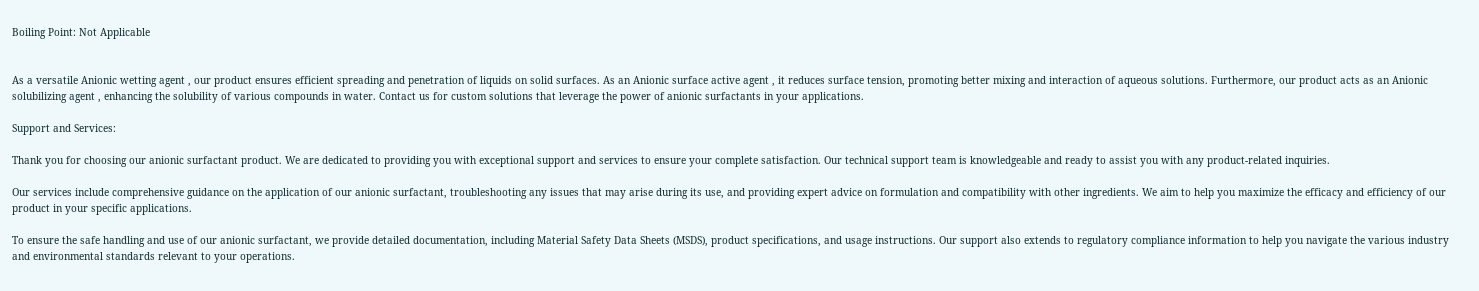Boiling Point: Not Applicable


As a versatile Anionic wetting agent , our product ensures efficient spreading and penetration of liquids on solid surfaces. As an Anionic surface active agent , it reduces surface tension, promoting better mixing and interaction of aqueous solutions. Furthermore, our product acts as an Anionic solubilizing agent , enhancing the solubility of various compounds in water. Contact us for custom solutions that leverage the power of anionic surfactants in your applications.

Support and Services:

Thank you for choosing our anionic surfactant product. We are dedicated to providing you with exceptional support and services to ensure your complete satisfaction. Our technical support team is knowledgeable and ready to assist you with any product-related inquiries.

Our services include comprehensive guidance on the application of our anionic surfactant, troubleshooting any issues that may arise during its use, and providing expert advice on formulation and compatibility with other ingredients. We aim to help you maximize the efficacy and efficiency of our product in your specific applications.

To ensure the safe handling and use of our anionic surfactant, we provide detailed documentation, including Material Safety Data Sheets (MSDS), product specifications, and usage instructions. Our support also extends to regulatory compliance information to help you navigate the various industry and environmental standards relevant to your operations.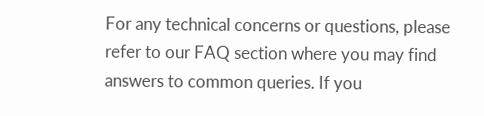For any technical concerns or questions, please refer to our FAQ section where you may find answers to common queries. If you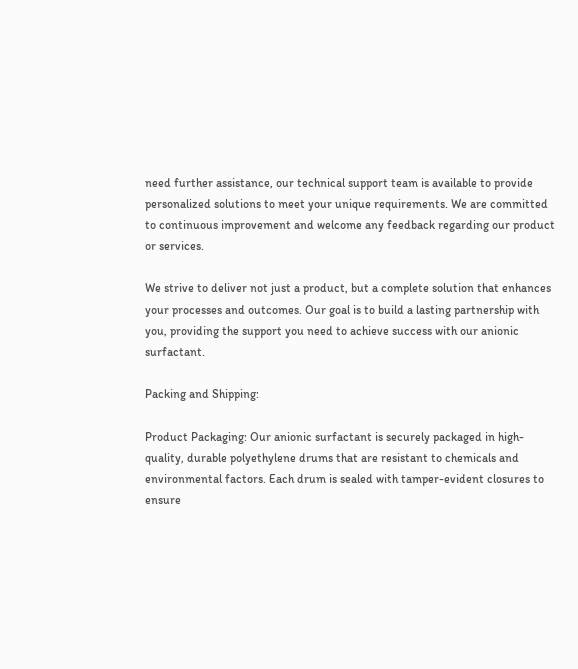need further assistance, our technical support team is available to provide personalized solutions to meet your unique requirements. We are committed to continuous improvement and welcome any feedback regarding our product or services.

We strive to deliver not just a product, but a complete solution that enhances your processes and outcomes. Our goal is to build a lasting partnership with you, providing the support you need to achieve success with our anionic surfactant.

Packing and Shipping:

Product Packaging: Our anionic surfactant is securely packaged in high-quality, durable polyethylene drums that are resistant to chemicals and environmental factors. Each drum is sealed with tamper-evident closures to ensure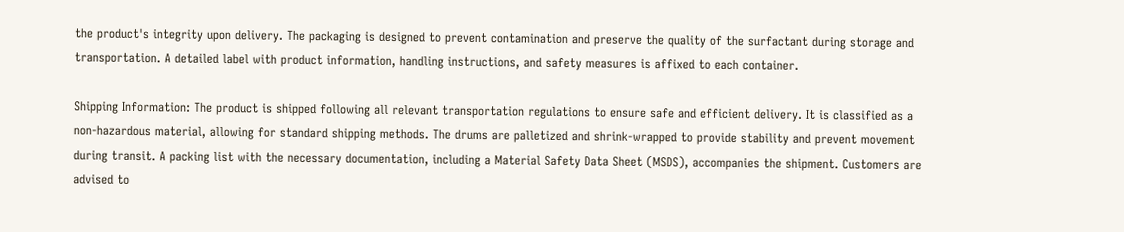the product's integrity upon delivery. The packaging is designed to prevent contamination and preserve the quality of the surfactant during storage and transportation. A detailed label with product information, handling instructions, and safety measures is affixed to each container.

Shipping Information: The product is shipped following all relevant transportation regulations to ensure safe and efficient delivery. It is classified as a non-hazardous material, allowing for standard shipping methods. The drums are palletized and shrink-wrapped to provide stability and prevent movement during transit. A packing list with the necessary documentation, including a Material Safety Data Sheet (MSDS), accompanies the shipment. Customers are advised to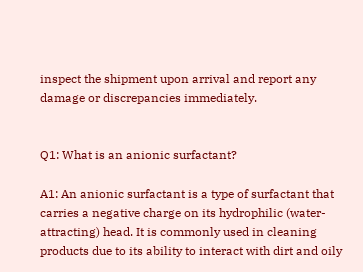inspect the shipment upon arrival and report any damage or discrepancies immediately.


Q1: What is an anionic surfactant?

A1: An anionic surfactant is a type of surfactant that carries a negative charge on its hydrophilic (water-attracting) head. It is commonly used in cleaning products due to its ability to interact with dirt and oily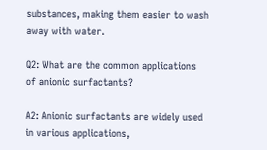substances, making them easier to wash away with water.

Q2: What are the common applications of anionic surfactants?

A2: Anionic surfactants are widely used in various applications,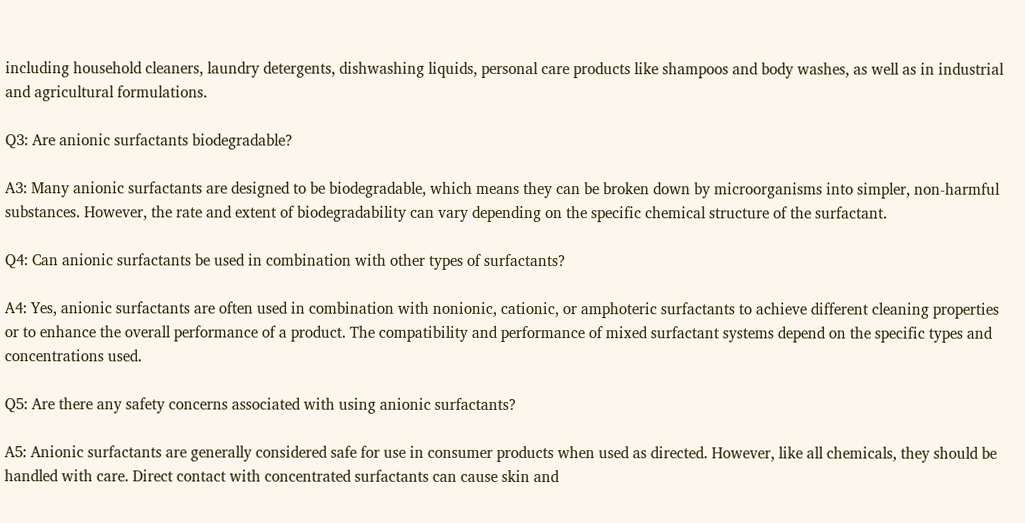including household cleaners, laundry detergents, dishwashing liquids, personal care products like shampoos and body washes, as well as in industrial and agricultural formulations.

Q3: Are anionic surfactants biodegradable?

A3: Many anionic surfactants are designed to be biodegradable, which means they can be broken down by microorganisms into simpler, non-harmful substances. However, the rate and extent of biodegradability can vary depending on the specific chemical structure of the surfactant.

Q4: Can anionic surfactants be used in combination with other types of surfactants?

A4: Yes, anionic surfactants are often used in combination with nonionic, cationic, or amphoteric surfactants to achieve different cleaning properties or to enhance the overall performance of a product. The compatibility and performance of mixed surfactant systems depend on the specific types and concentrations used.

Q5: Are there any safety concerns associated with using anionic surfactants?

A5: Anionic surfactants are generally considered safe for use in consumer products when used as directed. However, like all chemicals, they should be handled with care. Direct contact with concentrated surfactants can cause skin and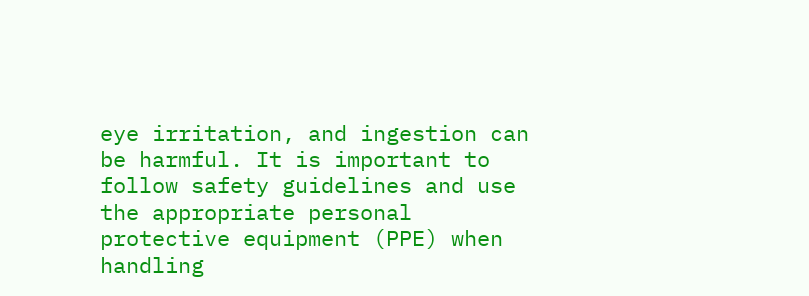eye irritation, and ingestion can be harmful. It is important to follow safety guidelines and use the appropriate personal protective equipment (PPE) when handling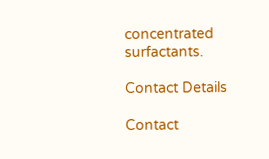concentrated surfactants.

Contact Details

Contact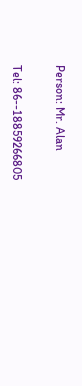Person: Mr. Alan

Tel: 86--18859266805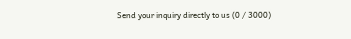Send your inquiry directly to us (0 / 3000)